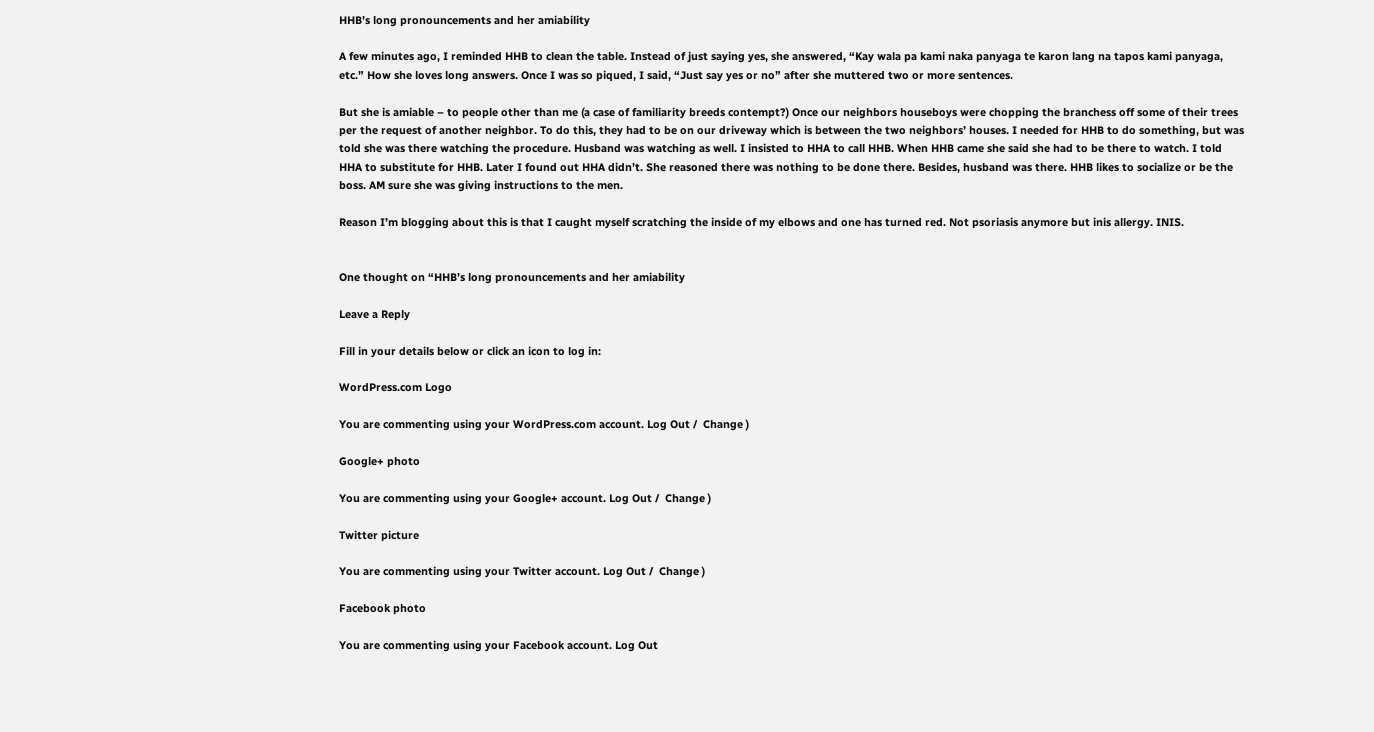HHB’s long pronouncements and her amiability

A few minutes ago, I reminded HHB to clean the table. Instead of just saying yes, she answered, “Kay wala pa kami naka panyaga te karon lang na tapos kami panyaga, etc.” How she loves long answers. Once I was so piqued, I said, “Just say yes or no” after she muttered two or more sentences.

But she is amiable – to people other than me (a case of familiarity breeds contempt?) Once our neighbors houseboys were chopping the branchess off some of their trees per the request of another neighbor. To do this, they had to be on our driveway which is between the two neighbors’ houses. I needed for HHB to do something, but was told she was there watching the procedure. Husband was watching as well. I insisted to HHA to call HHB. When HHB came she said she had to be there to watch. I told HHA to substitute for HHB. Later I found out HHA didn’t. She reasoned there was nothing to be done there. Besides, husband was there. HHB likes to socialize or be the boss. AM sure she was giving instructions to the men.

Reason I’m blogging about this is that I caught myself scratching the inside of my elbows and one has turned red. Not psoriasis anymore but inis allergy. INIS.


One thought on “HHB’s long pronouncements and her amiability

Leave a Reply

Fill in your details below or click an icon to log in:

WordPress.com Logo

You are commenting using your WordPress.com account. Log Out /  Change )

Google+ photo

You are commenting using your Google+ account. Log Out /  Change )

Twitter picture

You are commenting using your Twitter account. Log Out /  Change )

Facebook photo

You are commenting using your Facebook account. Log Out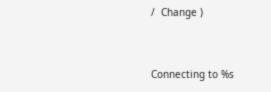/  Change )


Connecting to %s